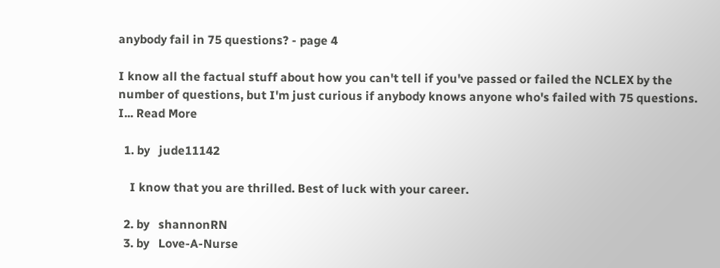anybody fail in 75 questions? - page 4

I know all the factual stuff about how you can't tell if you've passed or failed the NCLEX by the number of questions, but I'm just curious if anybody knows anyone who's failed with 75 questions. I... Read More

  1. by   jude11142

    I know that you are thrilled. Best of luck with your career.

  2. by   shannonRN
  3. by   Love-A-Nurse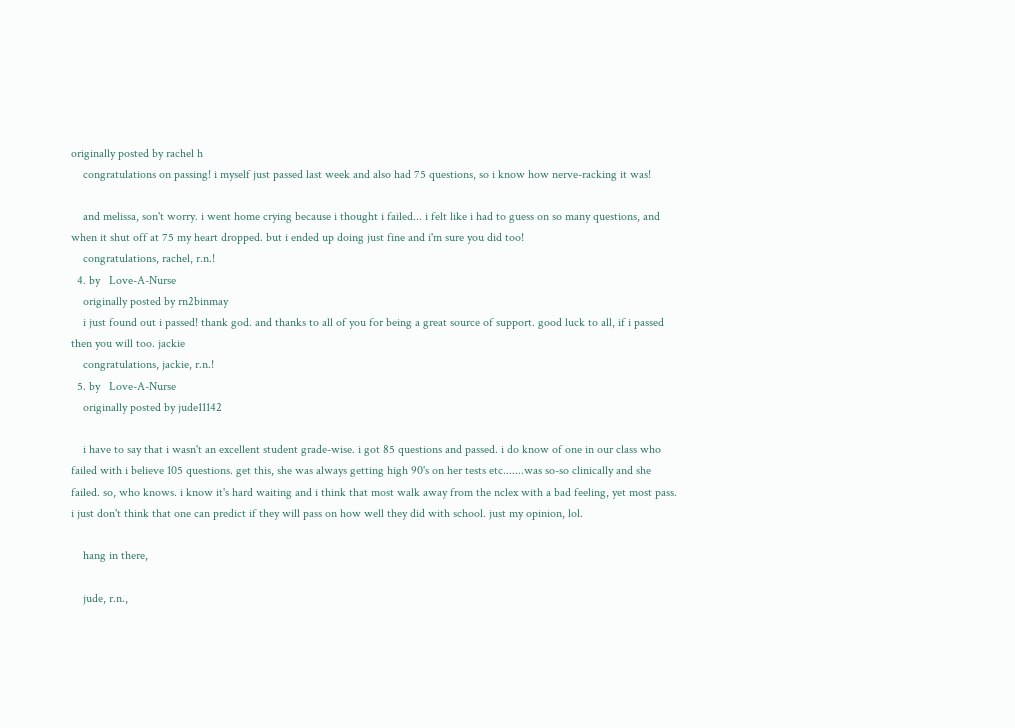originally posted by rachel h
    congratulations on passing! i myself just passed last week and also had 75 questions, so i know how nerve-racking it was!

    and melissa, son't worry. i went home crying because i thought i failed... i felt like i had to guess on so many questions, and when it shut off at 75 my heart dropped. but i ended up doing just fine and i'm sure you did too!
    congratulations, rachel, r.n.!
  4. by   Love-A-Nurse
    originally posted by rn2binmay
    i just found out i passed! thank god. and thanks to all of you for being a great source of support. good luck to all, if i passed then you will too. jackie
    congratulations, jackie, r.n.!
  5. by   Love-A-Nurse
    originally posted by jude11142

    i have to say that i wasn't an excellent student grade-wise. i got 85 questions and passed. i do know of one in our class who failed with i believe 105 questions. get this, she was always getting high 90's on her tests etc.......was so-so clinically and she failed. so, who knows. i know it's hard waiting and i think that most walk away from the nclex with a bad feeling, yet most pass. i just don't think that one can predict if they will pass on how well they did with school. just my opinion, lol.

    hang in there,

    jude, r.n.,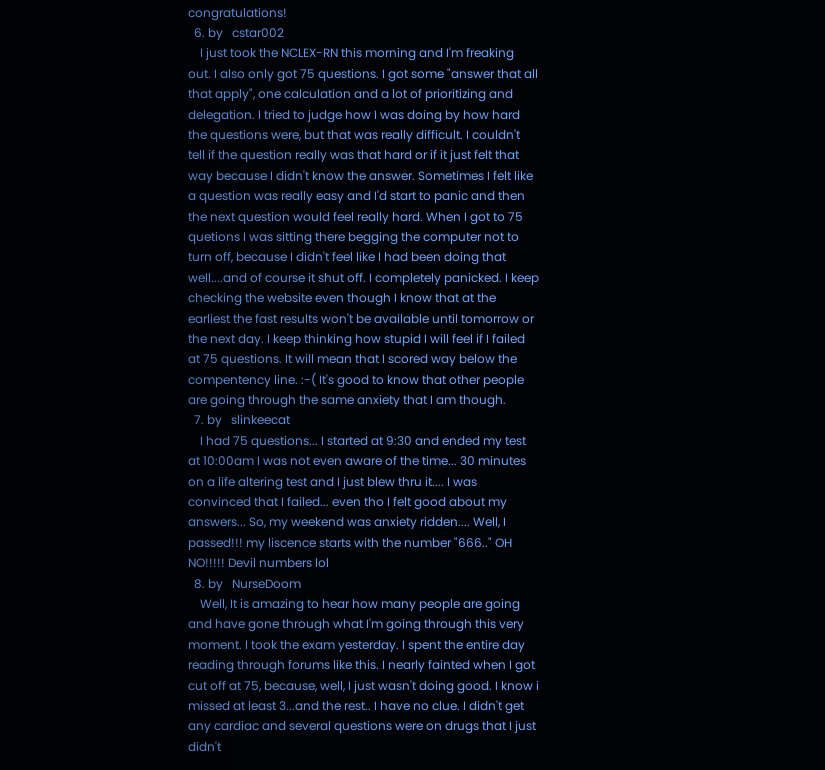congratulations!
  6. by   cstar002
    I just took the NCLEX-RN this morning and I'm freaking out. I also only got 75 questions. I got some "answer that all that apply", one calculation and a lot of prioritizing and delegation. I tried to judge how I was doing by how hard the questions were, but that was really difficult. I couldn't tell if the question really was that hard or if it just felt that way because I didn't know the answer. Sometimes I felt like a question was really easy and I'd start to panic and then the next question would feel really hard. When I got to 75 quetions I was sitting there begging the computer not to turn off, because I didn't feel like I had been doing that well....and of course it shut off. I completely panicked. I keep checking the website even though I know that at the earliest the fast results won't be available until tomorrow or the next day. I keep thinking how stupid I will feel if I failed at 75 questions. It will mean that I scored way below the compentency line. :-( It's good to know that other people are going through the same anxiety that I am though.
  7. by   slinkeecat
    I had 75 questions... I started at 9:30 and ended my test at 10:00am I was not even aware of the time... 30 minutes on a life altering test and I just blew thru it.... I was convinced that I failed... even tho I felt good about my answers... So, my weekend was anxiety ridden.... Well, I passed!!! my liscence starts with the number "666.." OH NO!!!!! Devil numbers lol
  8. by   NurseDoom
    Well, It is amazing to hear how many people are going and have gone through what I'm going through this very moment. I took the exam yesterday. I spent the entire day reading through forums like this. I nearly fainted when I got cut off at 75, because, well, I just wasn't doing good. I know i missed at least 3...and the rest.. I have no clue. I didn't get any cardiac and several questions were on drugs that I just didn't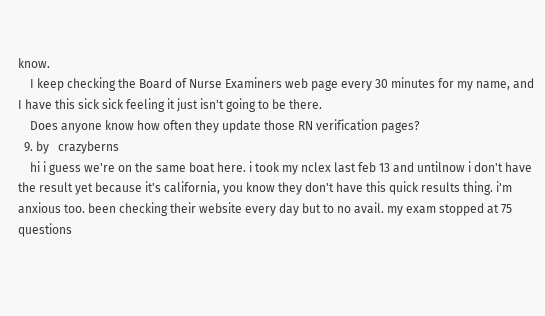know.
    I keep checking the Board of Nurse Examiners web page every 30 minutes for my name, and I have this sick sick feeling it just isn't going to be there.
    Does anyone know how often they update those RN verification pages?
  9. by   crazyberns
    hi i guess we're on the same boat here. i took my nclex last feb 13 and untilnow i don't have the result yet because it's california, you know they don't have this quick results thing. i'm anxious too. been checking their website every day but to no avail. my exam stopped at 75 questions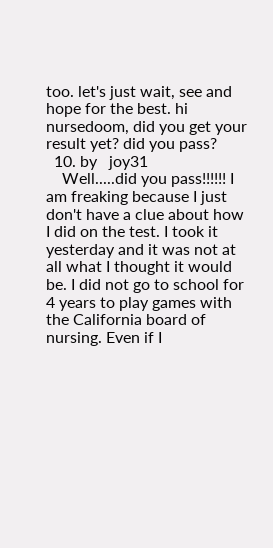too. let's just wait, see and hope for the best. hi nursedoom, did you get your result yet? did you pass?
  10. by   joy31
    Well.....did you pass!!!!!! I am freaking because I just don't have a clue about how I did on the test. I took it yesterday and it was not at all what I thought it would be. I did not go to school for 4 years to play games with the California board of nursing. Even if I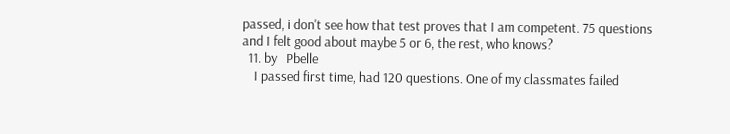passed, i don't see how that test proves that I am competent. 75 questions and I felt good about maybe 5 or 6, the rest, who knows?
  11. by   Pbelle
    I passed first time, had 120 questions. One of my classmates failed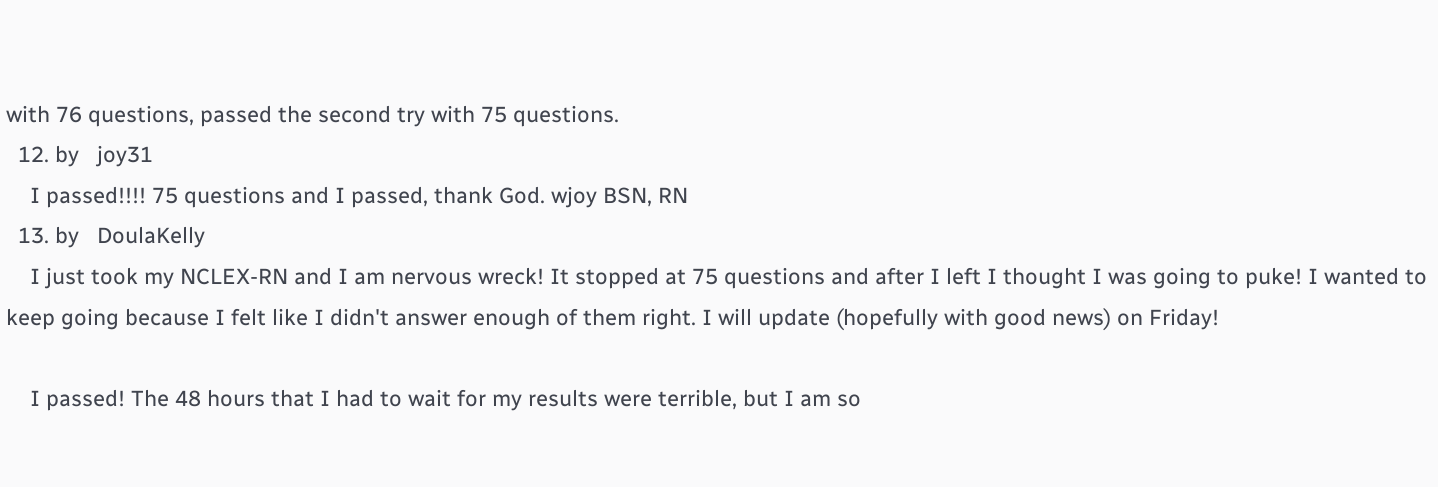with 76 questions, passed the second try with 75 questions.
  12. by   joy31
    I passed!!!! 75 questions and I passed, thank God. wjoy BSN, RN
  13. by   DoulaKelly
    I just took my NCLEX-RN and I am nervous wreck! It stopped at 75 questions and after I left I thought I was going to puke! I wanted to keep going because I felt like I didn't answer enough of them right. I will update (hopefully with good news) on Friday!

    I passed! The 48 hours that I had to wait for my results were terrible, but I am so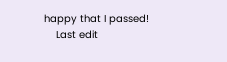happy that I passed!
    Last edit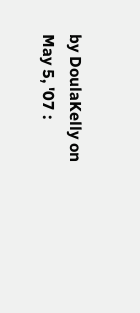by DoulaKelly on May 5, '07 :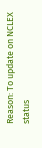Reason: To update on NCLEX status